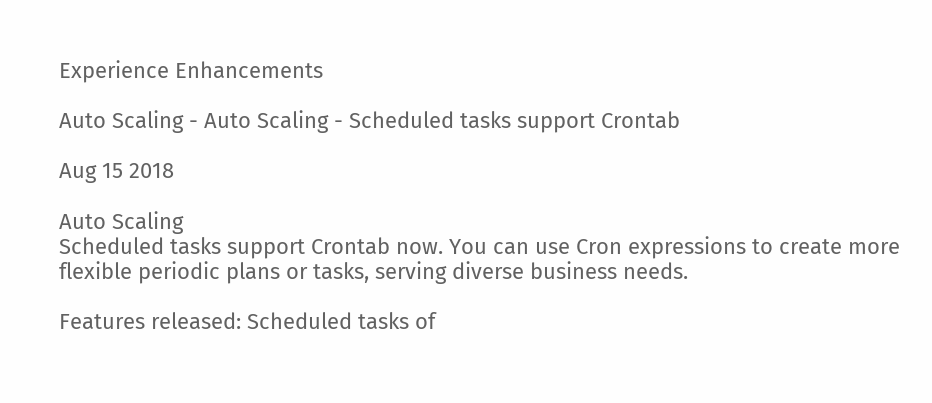Experience Enhancements

Auto Scaling - Auto Scaling - Scheduled tasks support Crontab

Aug 15 2018

Auto Scaling
Scheduled tasks support Crontab now. You can use Cron expressions to create more flexible periodic plans or tasks, serving diverse business needs.

Features released: Scheduled tasks of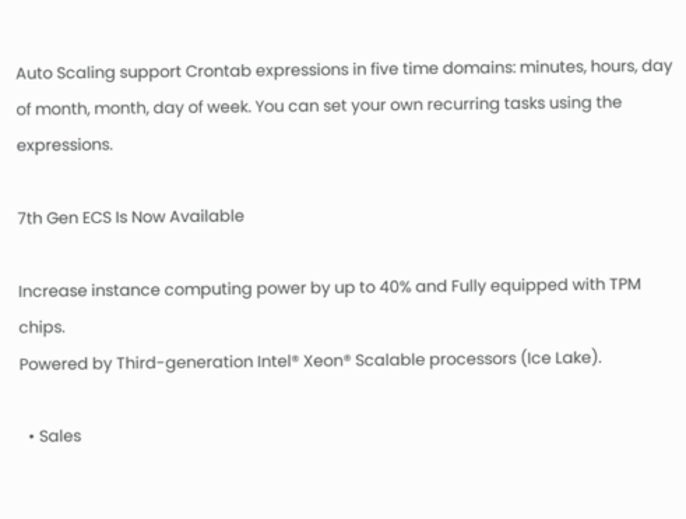Auto Scaling support Crontab expressions in five time domains: minutes, hours, day of month, month, day of week. You can set your own recurring tasks using the expressions.

7th Gen ECS Is Now Available

Increase instance computing power by up to 40% and Fully equipped with TPM chips.
Powered by Third-generation Intel® Xeon® Scalable processors (Ice Lake).

  • Sales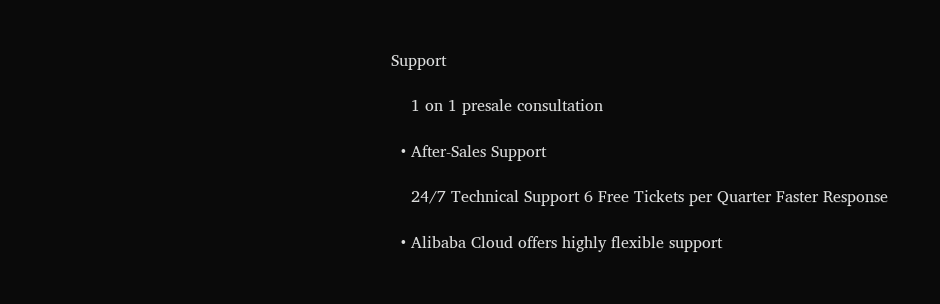Support

    1 on 1 presale consultation

  • After-Sales Support

    24/7 Technical Support 6 Free Tickets per Quarter Faster Response

  • Alibaba Cloud offers highly flexible support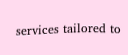services tailored to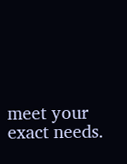meet your exact needs.